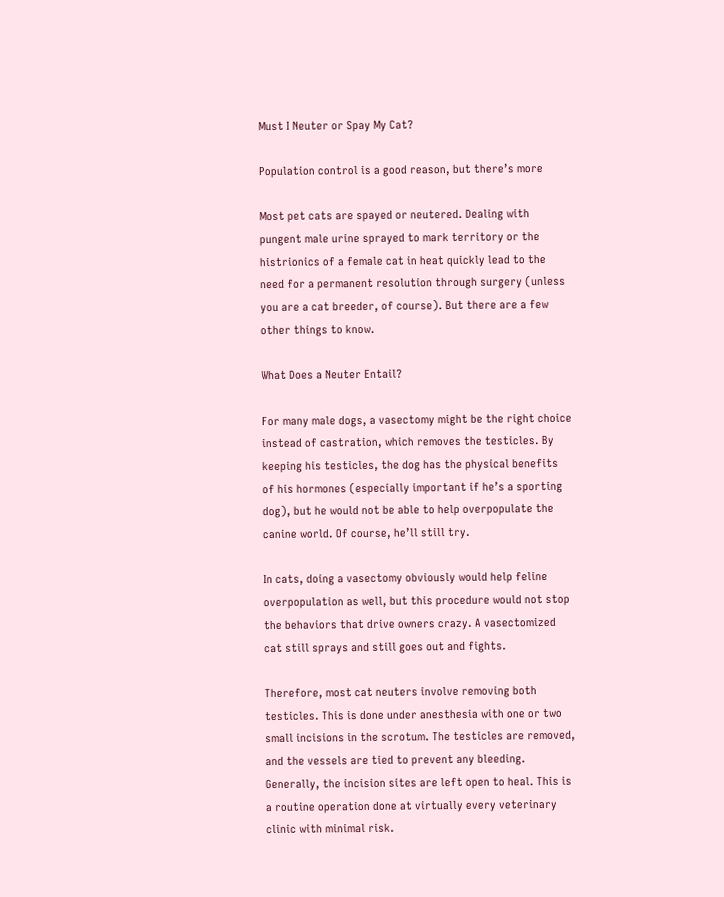Must I Neuter or Spay My Cat?

Population control is a good reason, but there’s more

Most pet cats are spayed or neutered. Dealing with pungent male urine sprayed to mark territory or the histrionics of a female cat in heat quickly lead to the need for a permanent resolution through surgery (unless you are a cat breeder, of course). But there are a few other things to know.

What Does a Neuter Entail?

For many male dogs, a vasectomy might be the right choice instead of castration, which removes the testicles. By keeping his testicles, the dog has the physical benefits of his hormones (especially important if he’s a sporting dog), but he would not be able to help overpopulate the canine world. Of course, he’ll still try.

In cats, doing a vasectomy obviously would help feline overpopulation as well, but this procedure would not stop the behaviors that drive owners crazy. A vasectomized cat still sprays and still goes out and fights.

Therefore, most cat neuters involve removing both testicles. This is done under anesthesia with one or two small incisions in the scrotum. The testicles are removed, and the vessels are tied to prevent any bleeding. Generally, the incision sites are left open to heal. This is a routine operation done at virtually every veterinary clinic with minimal risk.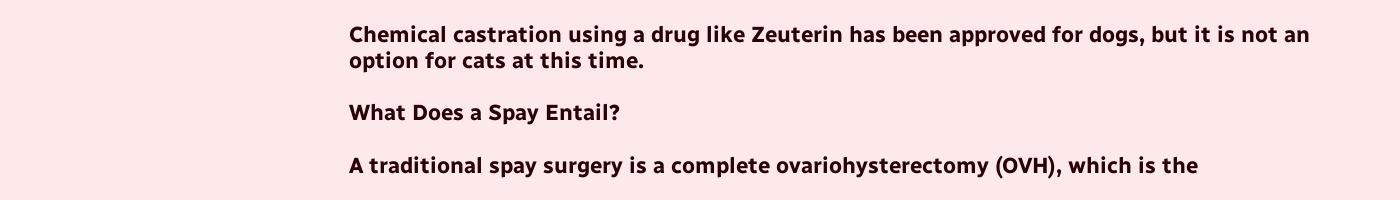Chemical castration using a drug like Zeuterin has been approved for dogs, but it is not an option for cats at this time.

What Does a Spay Entail?

A traditional spay surgery is a complete ovariohysterectomy (OVH), which is the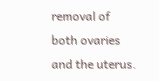removal of both ovaries and the uterus.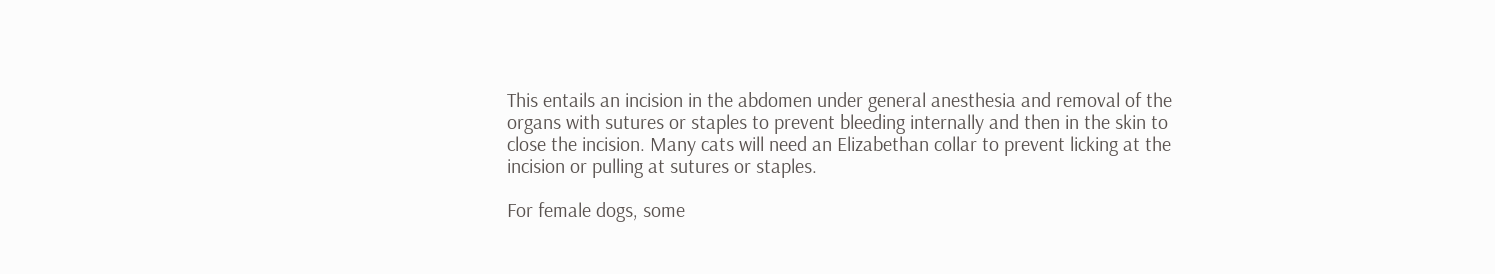This entails an incision in the abdomen under general anesthesia and removal of the organs with sutures or staples to prevent bleeding internally and then in the skin to close the incision. Many cats will need an Elizabethan collar to prevent licking at the incision or pulling at sutures or staples.

For female dogs, some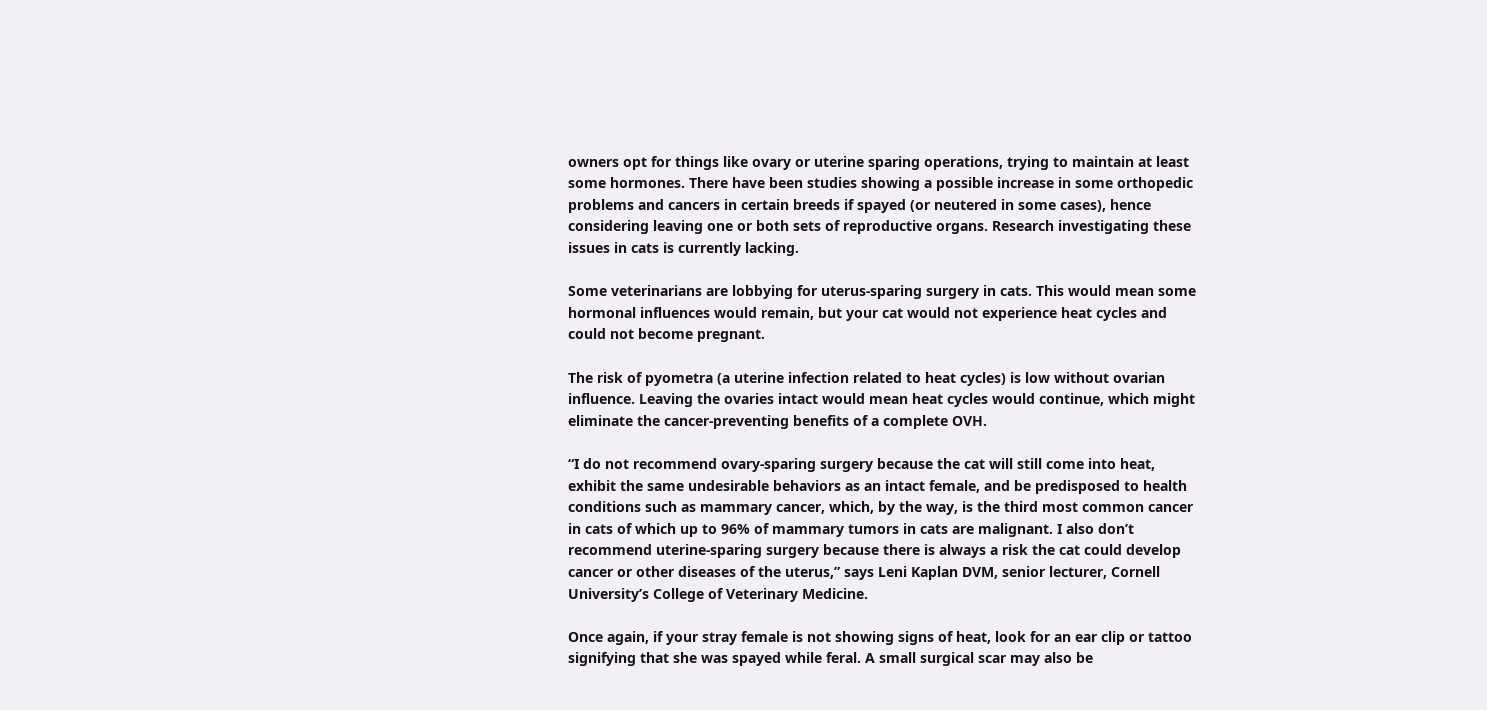owners opt for things like ovary or uterine sparing operations, trying to maintain at least some hormones. There have been studies showing a possible increase in some orthopedic problems and cancers in certain breeds if spayed (or neutered in some cases), hence considering leaving one or both sets of reproductive organs. Research investigating these issues in cats is currently lacking.

Some veterinarians are lobbying for uterus-sparing surgery in cats. This would mean some hormonal influences would remain, but your cat would not experience heat cycles and could not become pregnant.

The risk of pyometra (a uterine infection related to heat cycles) is low without ovarian influence. Leaving the ovaries intact would mean heat cycles would continue, which might eliminate the cancer-preventing benefits of a complete OVH.

“I do not recommend ovary-sparing surgery because the cat will still come into heat, exhibit the same undesirable behaviors as an intact female, and be predisposed to health conditions such as mammary cancer, which, by the way, is the third most common cancer in cats of which up to 96% of mammary tumors in cats are malignant. I also don’t recommend uterine-sparing surgery because there is always a risk the cat could develop cancer or other diseases of the uterus,” says Leni Kaplan DVM, senior lecturer, Cornell University’s College of Veterinary Medicine.

Once again, if your stray female is not showing signs of heat, look for an ear clip or tattoo signifying that she was spayed while feral. A small surgical scar may also be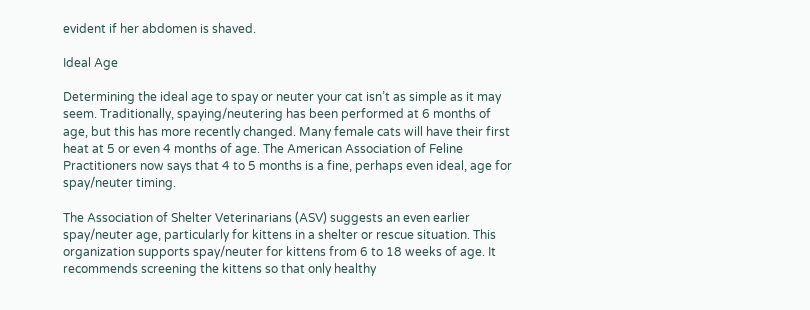evident if her abdomen is shaved.

Ideal Age

Determining the ideal age to spay or neuter your cat isn’t as simple as it may seem. Traditionally, spaying/neutering has been performed at 6 months of age, but this has more recently changed. Many female cats will have their first heat at 5 or even 4 months of age. The American Association of Feline Practitioners now says that 4 to 5 months is a fine, perhaps even ideal, age for spay/neuter timing.

The Association of Shelter Veterinarians (ASV) suggests an even earlier spay/neuter age, particularly for kittens in a shelter or rescue situation. This organization supports spay/neuter for kittens from 6 to 18 weeks of age. It recommends screening the kittens so that only healthy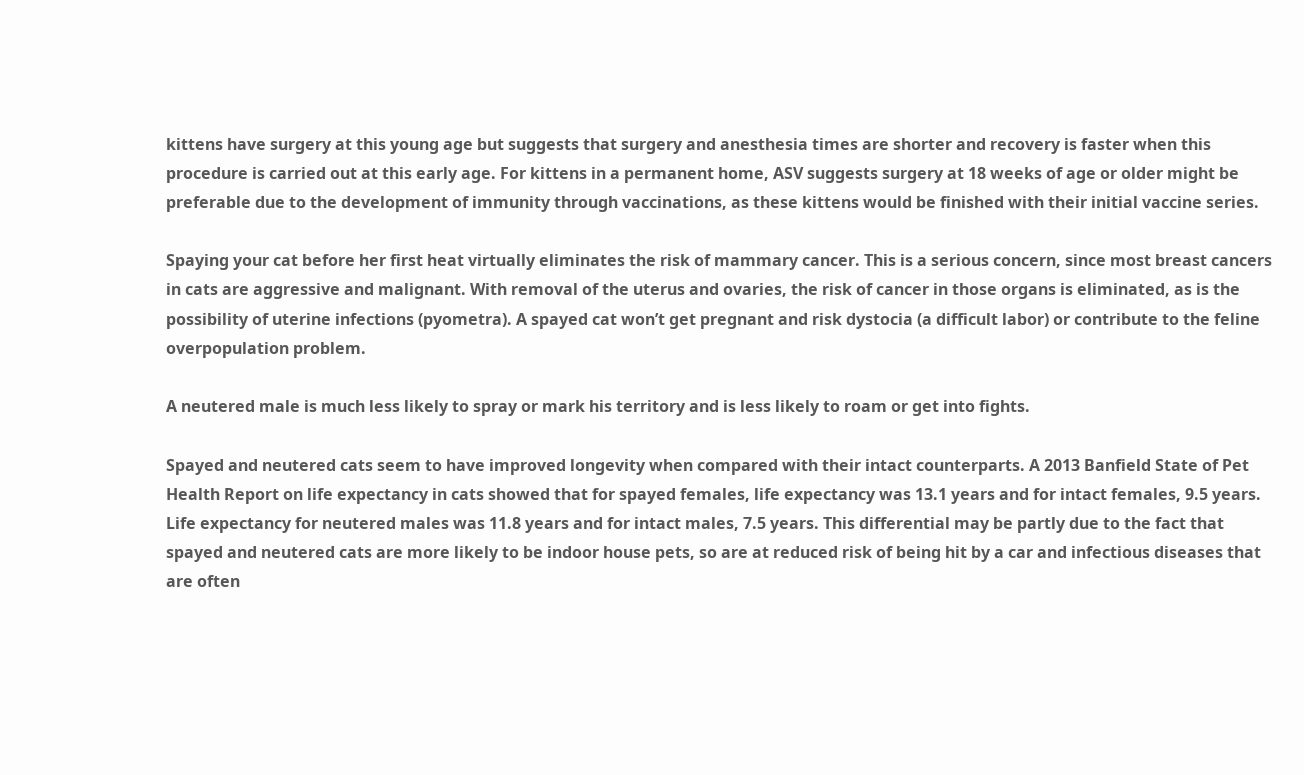kittens have surgery at this young age but suggests that surgery and anesthesia times are shorter and recovery is faster when this procedure is carried out at this early age. For kittens in a permanent home, ASV suggests surgery at 18 weeks of age or older might be preferable due to the development of immunity through vaccinations, as these kittens would be finished with their initial vaccine series.

Spaying your cat before her first heat virtually eliminates the risk of mammary cancer. This is a serious concern, since most breast cancers in cats are aggressive and malignant. With removal of the uterus and ovaries, the risk of cancer in those organs is eliminated, as is the possibility of uterine infections (pyometra). A spayed cat won’t get pregnant and risk dystocia (a difficult labor) or contribute to the feline overpopulation problem.

A neutered male is much less likely to spray or mark his territory and is less likely to roam or get into fights.

Spayed and neutered cats seem to have improved longevity when compared with their intact counterparts. A 2013 Banfield State of Pet Health Report on life expectancy in cats showed that for spayed females, life expectancy was 13.1 years and for intact females, 9.5 years. Life expectancy for neutered males was 11.8 years and for intact males, 7.5 years. This differential may be partly due to the fact that spayed and neutered cats are more likely to be indoor house pets, so are at reduced risk of being hit by a car and infectious diseases that are often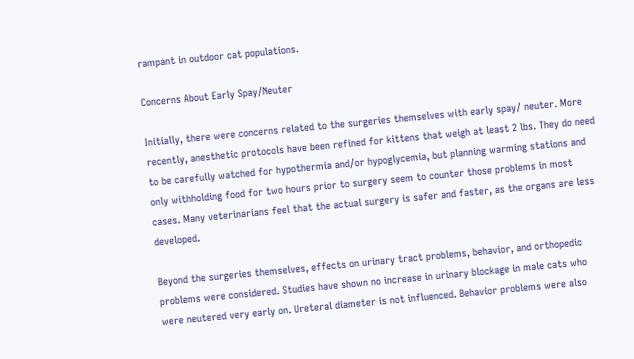rampant in outdoor cat populations.

Concerns About Early Spay/Neuter

Initially, there were concerns related to the surgeries themselves with early spay/ neuter. More recently, anesthetic protocols have been refined for kittens that weigh at least 2 lbs. They do need to be carefully watched for hypothermia and/or hypoglycemia, but planning warming stations and only withholding food for two hours prior to surgery seem to counter those problems in most cases. Many veterinarians feel that the actual surgery is safer and faster, as the organs are less developed.

Beyond the surgeries themselves, effects on urinary tract problems, behavior, and orthopedic problems were considered. Studies have shown no increase in urinary blockage in male cats who were neutered very early on. Ureteral diameter is not influenced. Behavior problems were also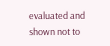evaluated and shown not to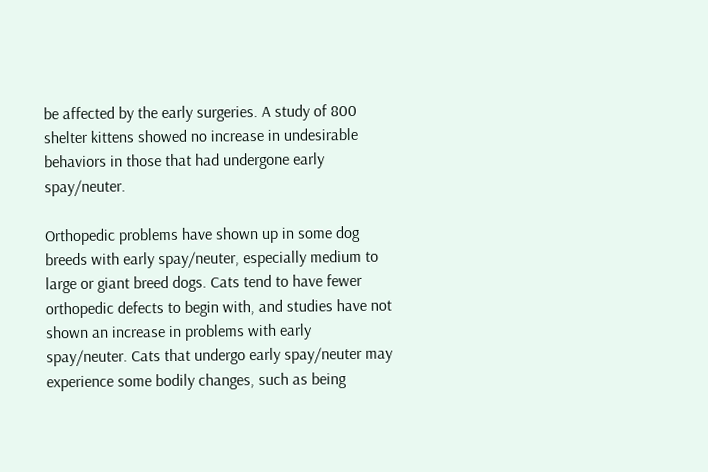be affected by the early surgeries. A study of 800 shelter kittens showed no increase in undesirable behaviors in those that had undergone early spay/neuter.

Orthopedic problems have shown up in some dog breeds with early spay/neuter, especially medium to large or giant breed dogs. Cats tend to have fewer orthopedic defects to begin with, and studies have not shown an increase in problems with early spay/neuter. Cats that undergo early spay/neuter may experience some bodily changes, such as being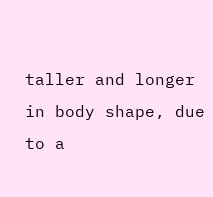taller and longer in body shape, due to a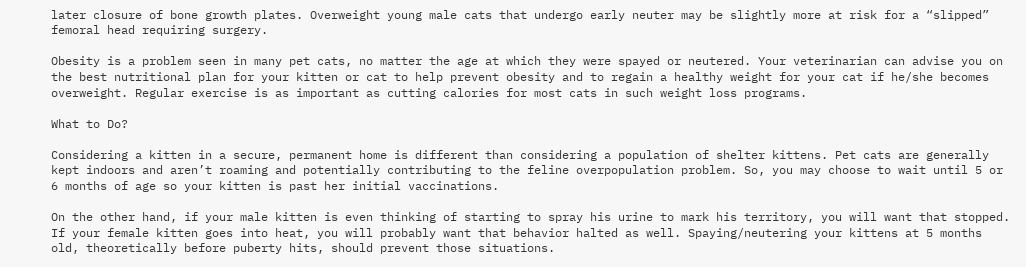later closure of bone growth plates. Overweight young male cats that undergo early neuter may be slightly more at risk for a “slipped” femoral head requiring surgery.

Obesity is a problem seen in many pet cats, no matter the age at which they were spayed or neutered. Your veterinarian can advise you on the best nutritional plan for your kitten or cat to help prevent obesity and to regain a healthy weight for your cat if he/she becomes overweight. Regular exercise is as important as cutting calories for most cats in such weight loss programs.

What to Do?

Considering a kitten in a secure, permanent home is different than considering a population of shelter kittens. Pet cats are generally kept indoors and aren’t roaming and potentially contributing to the feline overpopulation problem. So, you may choose to wait until 5 or 6 months of age so your kitten is past her initial vaccinations.

On the other hand, if your male kitten is even thinking of starting to spray his urine to mark his territory, you will want that stopped. If your female kitten goes into heat, you will probably want that behavior halted as well. Spaying/neutering your kittens at 5 months old, theoretically before puberty hits, should prevent those situations.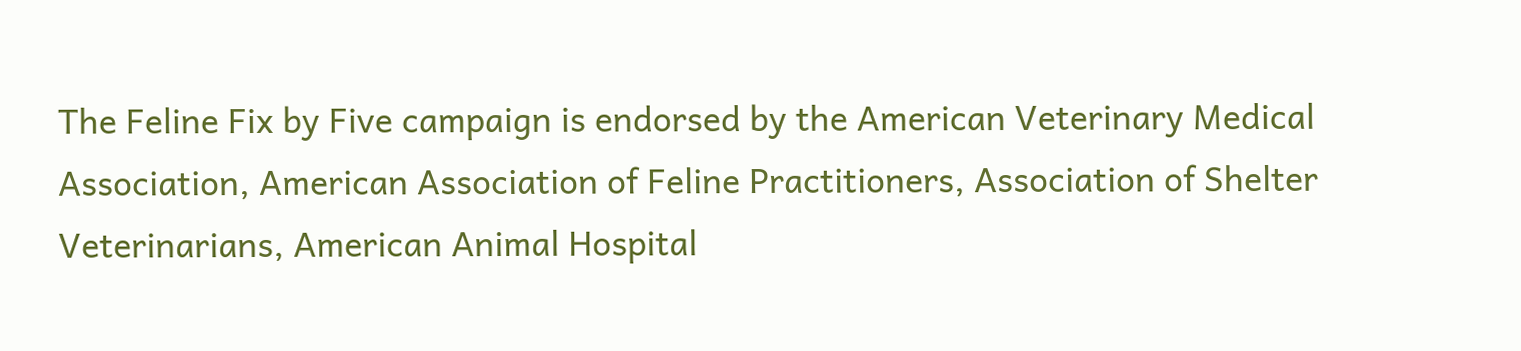The Feline Fix by Five campaign is endorsed by the American Veterinary Medical Association, American Association of Feline Practitioners, Association of Shelter Veterinarians, American Animal Hospital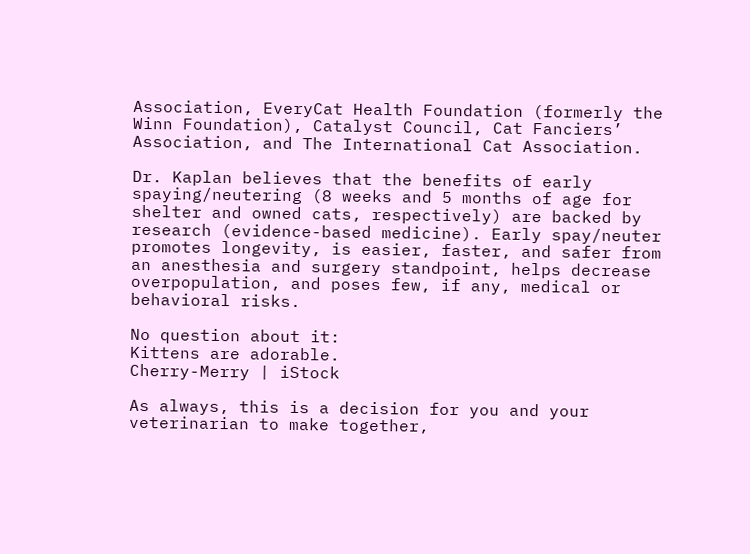Association, EveryCat Health Foundation (formerly the Winn Foundation), Catalyst Council, Cat Fanciers’ Association, and The International Cat Association.

Dr. Kaplan believes that the benefits of early spaying/neutering (8 weeks and 5 months of age for shelter and owned cats, respectively) are backed by research (evidence-based medicine). Early spay/neuter promotes longevity, is easier, faster, and safer from an anesthesia and surgery standpoint, helps decrease overpopulation, and poses few, if any, medical or behavioral risks.

No question about it:
Kittens are adorable.
Cherry-Merry | iStock

As always, this is a decision for you and your veterinarian to make together,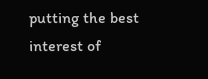putting the best interest of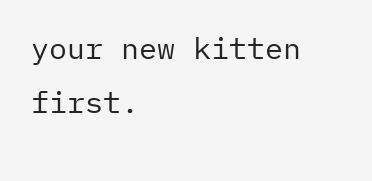your new kitten first.